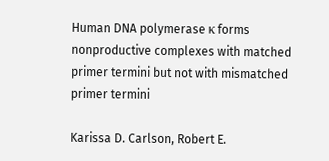Human DNA polymerase κ forms nonproductive complexes with matched primer termini but not with mismatched primer termini

Karissa D. Carlson, Robert E.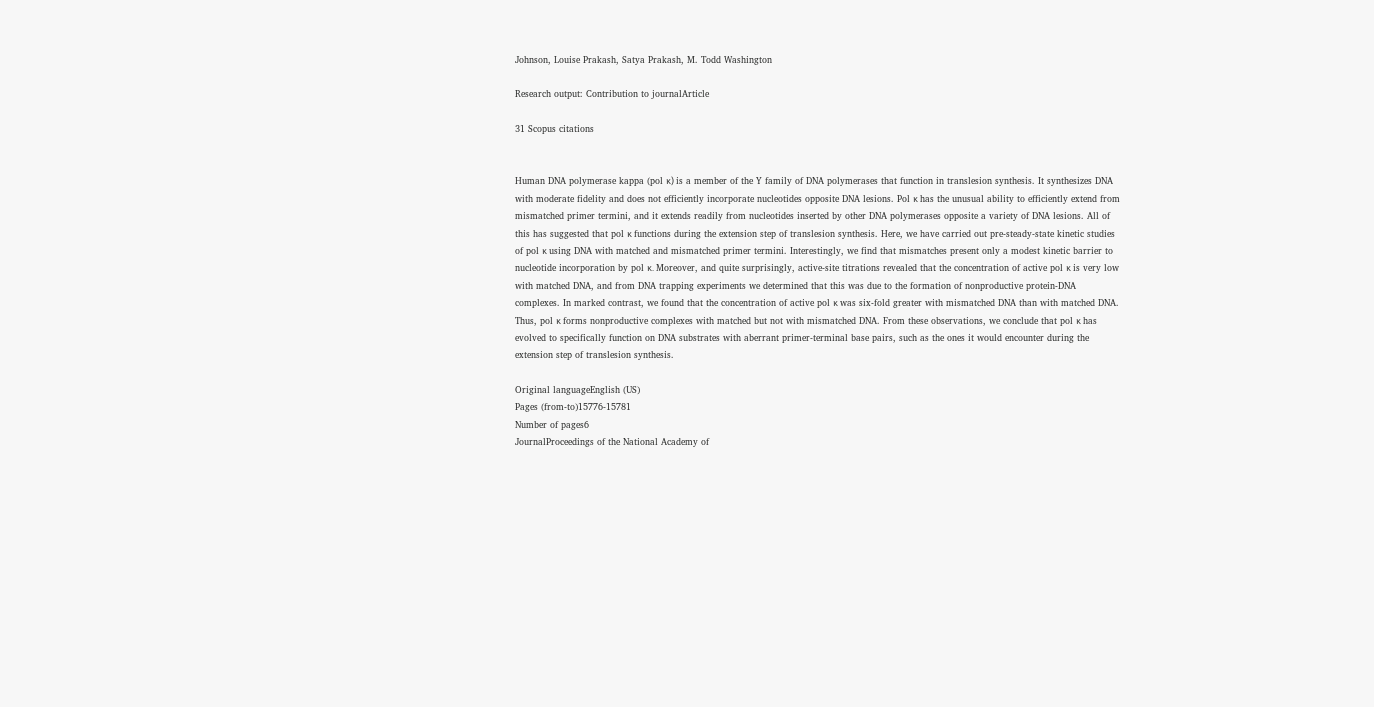Johnson, Louise Prakash, Satya Prakash, M. Todd Washington

Research output: Contribution to journalArticle

31 Scopus citations


Human DNA polymerase kappa (pol κ) is a member of the Y family of DNA polymerases that function in translesion synthesis. It synthesizes DNA with moderate fidelity and does not efficiently incorporate nucleotides opposite DNA lesions. Pol κ has the unusual ability to efficiently extend from mismatched primer termini, and it extends readily from nucleotides inserted by other DNA polymerases opposite a variety of DNA lesions. All of this has suggested that pol κ functions during the extension step of translesion synthesis. Here, we have carried out pre-steady-state kinetic studies of pol κ using DNA with matched and mismatched primer termini. Interestingly, we find that mismatches present only a modest kinetic barrier to nucleotide incorporation by pol κ. Moreover, and quite surprisingly, active-site titrations revealed that the concentration of active pol κ is very low with matched DNA, and from DNA trapping experiments we determined that this was due to the formation of nonproductive protein-DNA complexes. In marked contrast, we found that the concentration of active pol κ was six-fold greater with mismatched DNA than with matched DNA. Thus, pol κ forms nonproductive complexes with matched but not with mismatched DNA. From these observations, we conclude that pol κ has evolved to specifically function on DNA substrates with aberrant primer-terminal base pairs, such as the ones it would encounter during the extension step of translesion synthesis.

Original languageEnglish (US)
Pages (from-to)15776-15781
Number of pages6
JournalProceedings of the National Academy of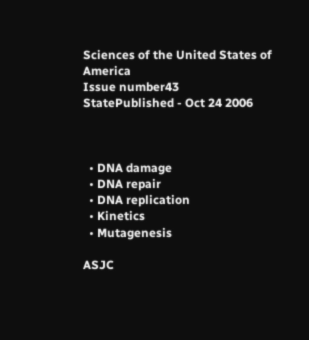Sciences of the United States of America
Issue number43
StatePublished - Oct 24 2006



  • DNA damage
  • DNA repair
  • DNA replication
  • Kinetics
  • Mutagenesis

ASJC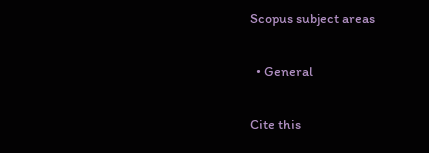Scopus subject areas

  • General

Cite this